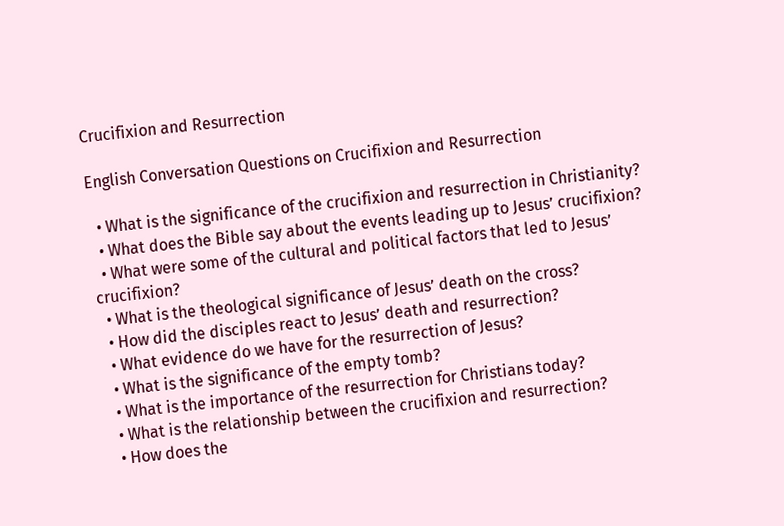Crucifixion and Resurrection

English Conversation Questions on Crucifixion and Resurrection

  • What is the significance of the crucifixion and resurrection in Christianity?
  • What does the Bible say about the events leading up to Jesus’ crucifixion?
  • What were some of the cultural and political factors that led to Jesus’ crucifixion?
  • What is the theological significance of Jesus’ death on the cross?
  • How did the disciples react to Jesus’ death and resurrection?
  • What evidence do we have for the resurrection of Jesus?
  • What is the significance of the empty tomb?
  • What is the importance of the resurrection for Christians today?
  • What is the relationship between the crucifixion and resurrection?
  • How does the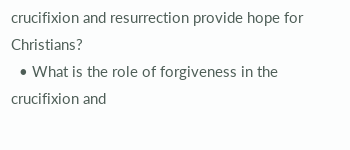crucifixion and resurrection provide hope for Christians?
  • What is the role of forgiveness in the crucifixion and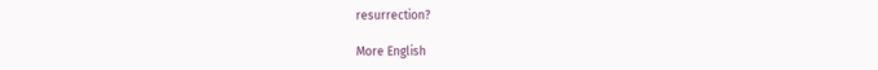resurrection?

More English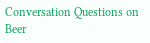Conversation Questions on Beer